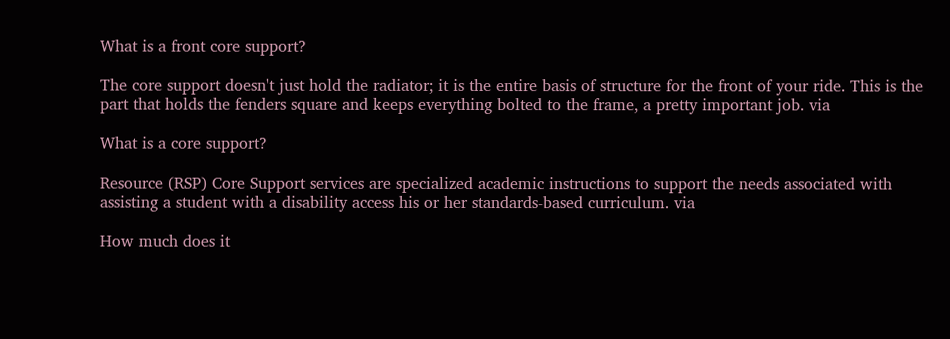What is a front core support?

The core support doesn't just hold the radiator; it is the entire basis of structure for the front of your ride. This is the part that holds the fenders square and keeps everything bolted to the frame, a pretty important job. via

What is a core support?

Resource (RSP) Core Support services are specialized academic instructions to support the needs associated with assisting a student with a disability access his or her standards-based curriculum. via

How much does it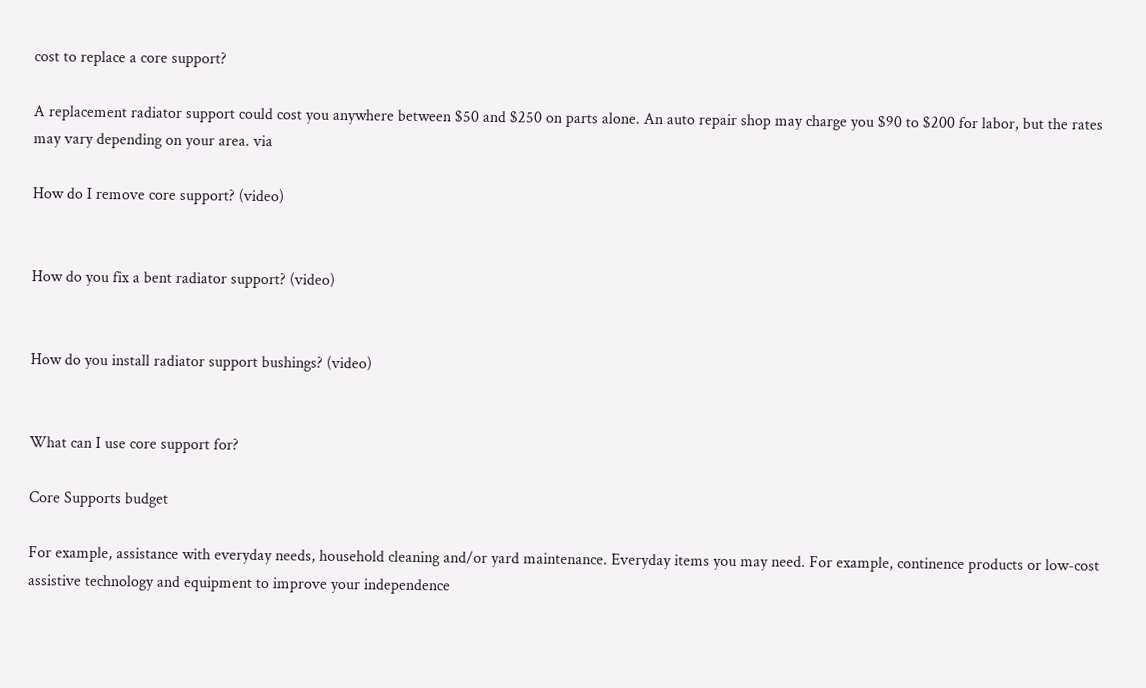cost to replace a core support?

A replacement radiator support could cost you anywhere between $50 and $250 on parts alone. An auto repair shop may charge you $90 to $200 for labor, but the rates may vary depending on your area. via

How do I remove core support? (video)


How do you fix a bent radiator support? (video)


How do you install radiator support bushings? (video)


What can I use core support for?

Core Supports budget

For example, assistance with everyday needs, household cleaning and/or yard maintenance. Everyday items you may need. For example, continence products or low-cost assistive technology and equipment to improve your independence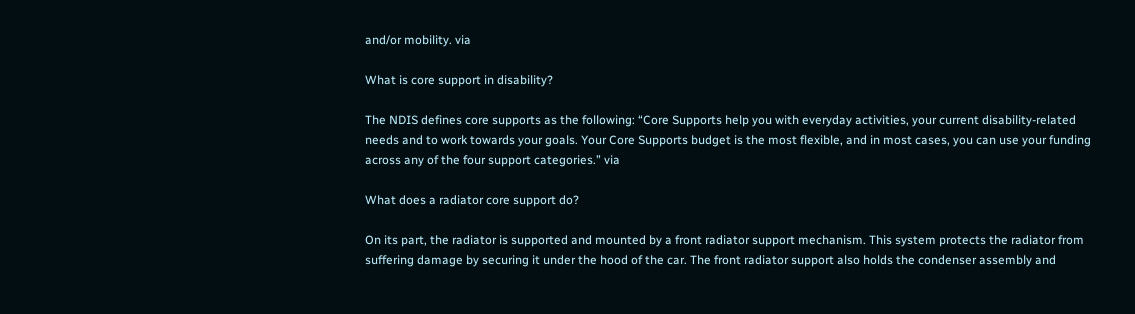and/or mobility. via

What is core support in disability?

The NDIS defines core supports as the following: “Core Supports help you with everyday activities, your current disability-related needs and to work towards your goals. Your Core Supports budget is the most flexible, and in most cases, you can use your funding across any of the four support categories.” via

What does a radiator core support do?

On its part, the radiator is supported and mounted by a front radiator support mechanism. This system protects the radiator from suffering damage by securing it under the hood of the car. The front radiator support also holds the condenser assembly and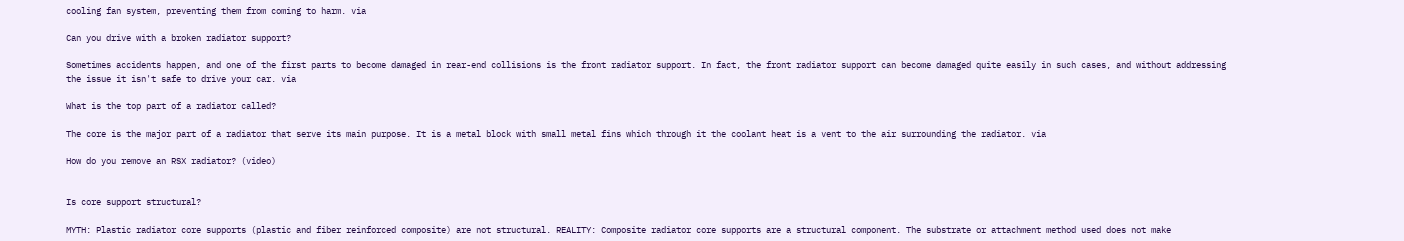cooling fan system, preventing them from coming to harm. via

Can you drive with a broken radiator support?

Sometimes accidents happen, and one of the first parts to become damaged in rear-end collisions is the front radiator support. In fact, the front radiator support can become damaged quite easily in such cases, and without addressing the issue it isn't safe to drive your car. via

What is the top part of a radiator called?

The core is the major part of a radiator that serve its main purpose. It is a metal block with small metal fins which through it the coolant heat is a vent to the air surrounding the radiator. via

How do you remove an RSX radiator? (video)


Is core support structural?

MYTH: Plastic radiator core supports (plastic and fiber reinforced composite) are not structural. REALITY: Composite radiator core supports are a structural component. The substrate or attachment method used does not make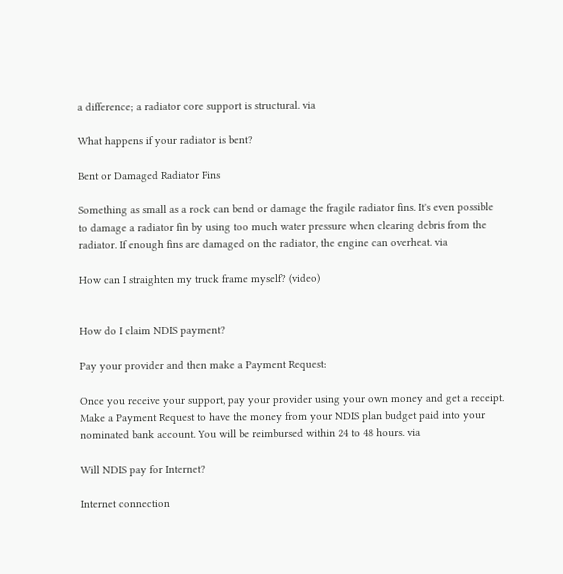a difference; a radiator core support is structural. via

What happens if your radiator is bent?

Bent or Damaged Radiator Fins

Something as small as a rock can bend or damage the fragile radiator fins. It's even possible to damage a radiator fin by using too much water pressure when clearing debris from the radiator. If enough fins are damaged on the radiator, the engine can overheat. via

How can I straighten my truck frame myself? (video)


How do I claim NDIS payment?

Pay your provider and then make a Payment Request:

Once you receive your support, pay your provider using your own money and get a receipt. Make a Payment Request to have the money from your NDIS plan budget paid into your nominated bank account. You will be reimbursed within 24 to 48 hours. via

Will NDIS pay for Internet?

Internet connection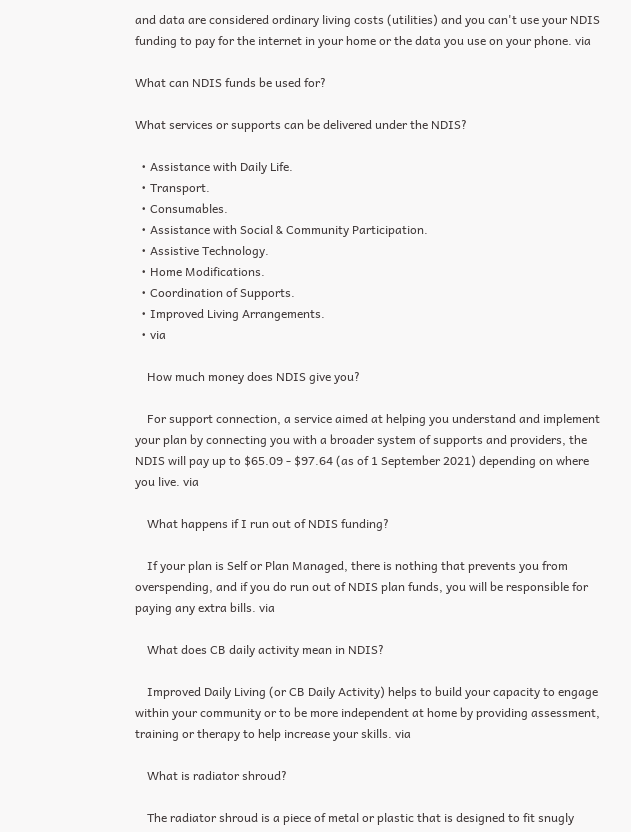and data are considered ordinary living costs (utilities) and you can't use your NDIS funding to pay for the internet in your home or the data you use on your phone. via

What can NDIS funds be used for?

What services or supports can be delivered under the NDIS?

  • Assistance with Daily Life.
  • Transport.
  • Consumables.
  • Assistance with Social & Community Participation.
  • Assistive Technology.
  • Home Modifications.
  • Coordination of Supports.
  • Improved Living Arrangements.
  • via

    How much money does NDIS give you?

    For support connection, a service aimed at helping you understand and implement your plan by connecting you with a broader system of supports and providers, the NDIS will pay up to $65.09 - $97.64 (as of 1 September 2021) depending on where you live. via

    What happens if I run out of NDIS funding?

    If your plan is Self or Plan Managed, there is nothing that prevents you from overspending, and if you do run out of NDIS plan funds, you will be responsible for paying any extra bills. via

    What does CB daily activity mean in NDIS?

    Improved Daily Living (or CB Daily Activity) helps to build your capacity to engage within your community or to be more independent at home by providing assessment, training or therapy to help increase your skills. via

    What is radiator shroud?

    The radiator shroud is a piece of metal or plastic that is designed to fit snugly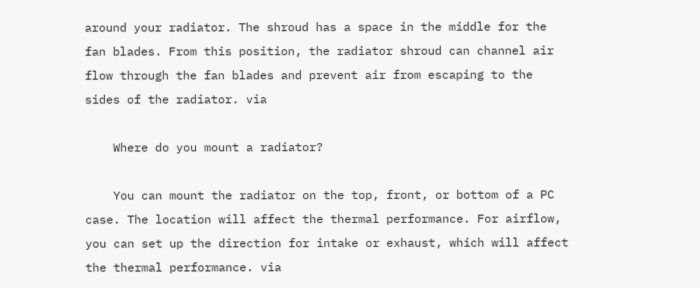around your radiator. The shroud has a space in the middle for the fan blades. From this position, the radiator shroud can channel air flow through the fan blades and prevent air from escaping to the sides of the radiator. via

    Where do you mount a radiator?

    You can mount the radiator on the top, front, or bottom of a PC case. The location will affect the thermal performance. For airflow, you can set up the direction for intake or exhaust, which will affect the thermal performance. via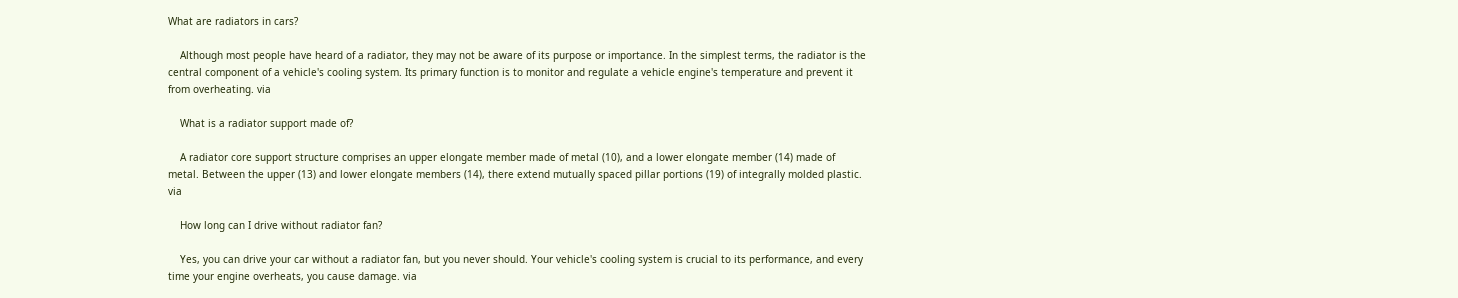What are radiators in cars?

    Although most people have heard of a radiator, they may not be aware of its purpose or importance. In the simplest terms, the radiator is the central component of a vehicle's cooling system. Its primary function is to monitor and regulate a vehicle engine's temperature and prevent it from overheating. via

    What is a radiator support made of?

    A radiator core support structure comprises an upper elongate member made of metal (10), and a lower elongate member (14) made of metal. Between the upper (13) and lower elongate members (14), there extend mutually spaced pillar portions (19) of integrally molded plastic. via

    How long can I drive without radiator fan?

    Yes, you can drive your car without a radiator fan, but you never should. Your vehicle's cooling system is crucial to its performance, and every time your engine overheats, you cause damage. via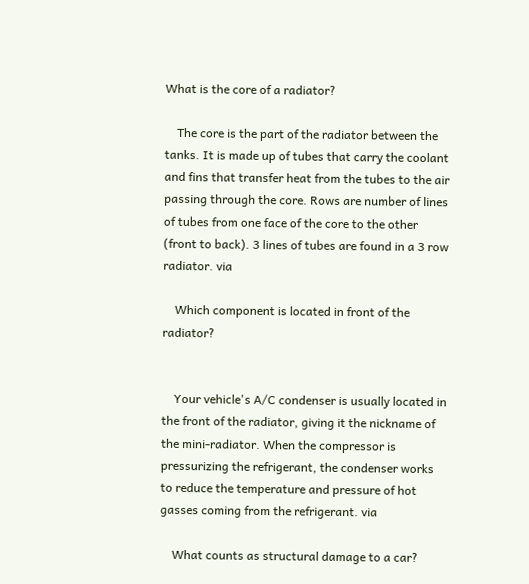What is the core of a radiator?

    The core is the part of the radiator between the tanks. It is made up of tubes that carry the coolant and fins that transfer heat from the tubes to the air passing through the core. Rows are number of lines of tubes from one face of the core to the other (front to back). 3 lines of tubes are found in a 3 row radiator. via

    Which component is located in front of the radiator?


    Your vehicle's A/C condenser is usually located in the front of the radiator, giving it the nickname of the mini-radiator. When the compressor is pressurizing the refrigerant, the condenser works to reduce the temperature and pressure of hot gasses coming from the refrigerant. via

    What counts as structural damage to a car?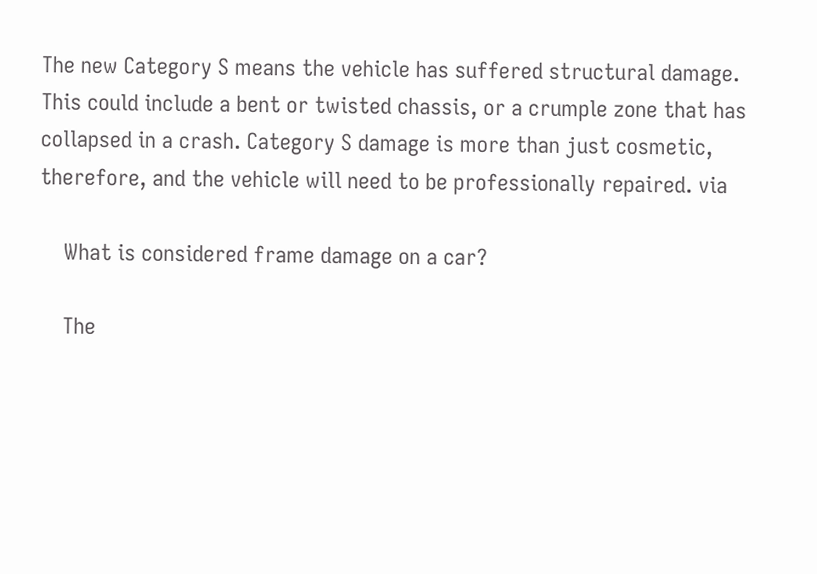The new Category S means the vehicle has suffered structural damage. This could include a bent or twisted chassis, or a crumple zone that has collapsed in a crash. Category S damage is more than just cosmetic, therefore, and the vehicle will need to be professionally repaired. via

    What is considered frame damage on a car?

    The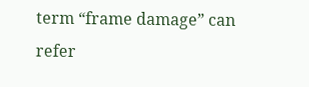term “frame damage” can refer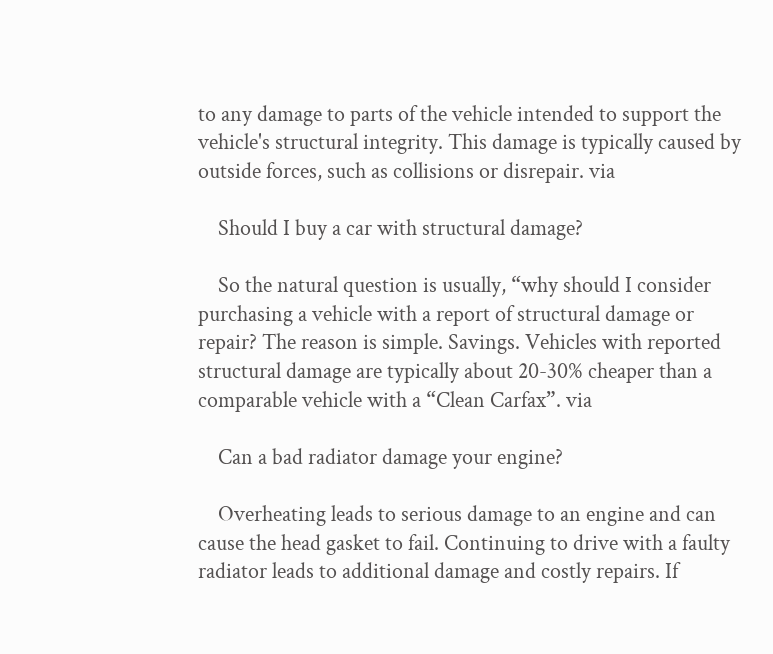to any damage to parts of the vehicle intended to support the vehicle's structural integrity. This damage is typically caused by outside forces, such as collisions or disrepair. via

    Should I buy a car with structural damage?

    So the natural question is usually, “why should I consider purchasing a vehicle with a report of structural damage or repair? The reason is simple. Savings. Vehicles with reported structural damage are typically about 20-30% cheaper than a comparable vehicle with a “Clean Carfax”. via

    Can a bad radiator damage your engine?

    Overheating leads to serious damage to an engine and can cause the head gasket to fail. Continuing to drive with a faulty radiator leads to additional damage and costly repairs. If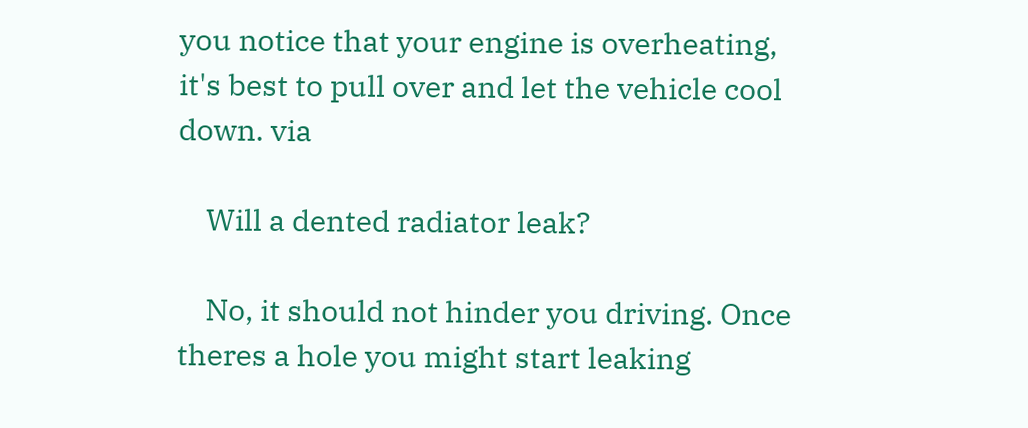you notice that your engine is overheating, it's best to pull over and let the vehicle cool down. via

    Will a dented radiator leak?

    No, it should not hinder you driving. Once theres a hole you might start leaking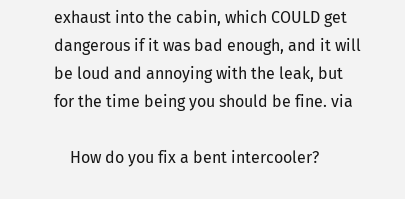exhaust into the cabin, which COULD get dangerous if it was bad enough, and it will be loud and annoying with the leak, but for the time being you should be fine. via

    How do you fix a bent intercooler?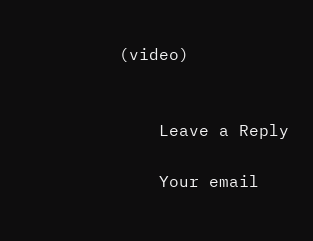(video)


    Leave a Reply

    Your email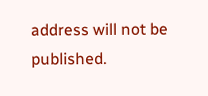address will not be published.